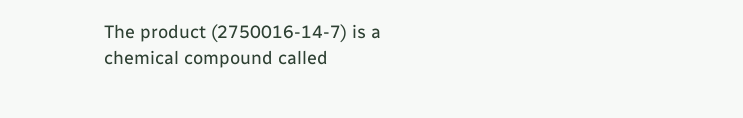The product (2750016-14-7) is a chemical compound called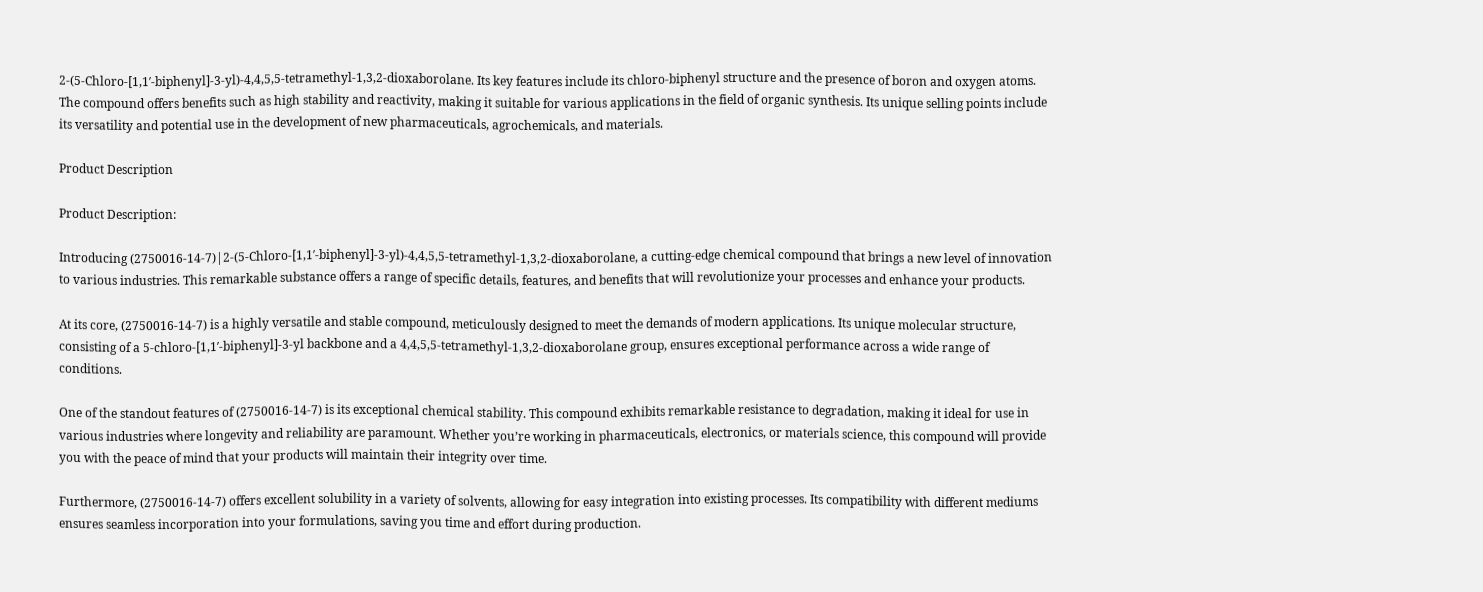2-(5-Chloro-[1,1′-biphenyl]-3-yl)-4,4,5,5-tetramethyl-1,3,2-dioxaborolane. Its key features include its chloro-biphenyl structure and the presence of boron and oxygen atoms. The compound offers benefits such as high stability and reactivity, making it suitable for various applications in the field of organic synthesis. Its unique selling points include its versatility and potential use in the development of new pharmaceuticals, agrochemicals, and materials.

Product Description

Product Description:

Introducing (2750016-14-7)|2-(5-Chloro-[1,1′-biphenyl]-3-yl)-4,4,5,5-tetramethyl-1,3,2-dioxaborolane, a cutting-edge chemical compound that brings a new level of innovation to various industries. This remarkable substance offers a range of specific details, features, and benefits that will revolutionize your processes and enhance your products.

At its core, (2750016-14-7) is a highly versatile and stable compound, meticulously designed to meet the demands of modern applications. Its unique molecular structure, consisting of a 5-chloro-[1,1′-biphenyl]-3-yl backbone and a 4,4,5,5-tetramethyl-1,3,2-dioxaborolane group, ensures exceptional performance across a wide range of conditions.

One of the standout features of (2750016-14-7) is its exceptional chemical stability. This compound exhibits remarkable resistance to degradation, making it ideal for use in various industries where longevity and reliability are paramount. Whether you’re working in pharmaceuticals, electronics, or materials science, this compound will provide you with the peace of mind that your products will maintain their integrity over time.

Furthermore, (2750016-14-7) offers excellent solubility in a variety of solvents, allowing for easy integration into existing processes. Its compatibility with different mediums ensures seamless incorporation into your formulations, saving you time and effort during production.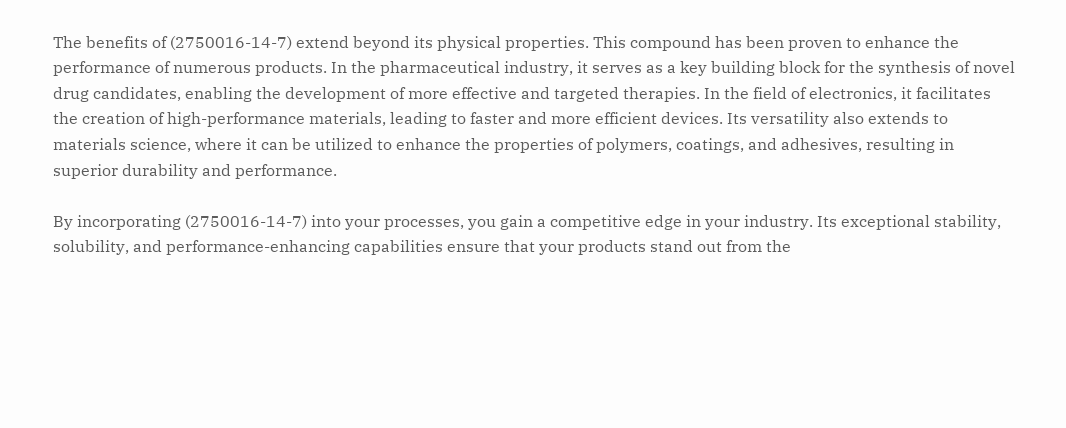The benefits of (2750016-14-7) extend beyond its physical properties. This compound has been proven to enhance the performance of numerous products. In the pharmaceutical industry, it serves as a key building block for the synthesis of novel drug candidates, enabling the development of more effective and targeted therapies. In the field of electronics, it facilitates the creation of high-performance materials, leading to faster and more efficient devices. Its versatility also extends to materials science, where it can be utilized to enhance the properties of polymers, coatings, and adhesives, resulting in superior durability and performance.

By incorporating (2750016-14-7) into your processes, you gain a competitive edge in your industry. Its exceptional stability, solubility, and performance-enhancing capabilities ensure that your products stand out from the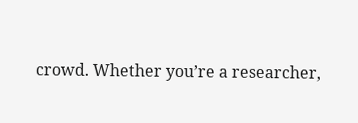crowd. Whether you’re a researcher,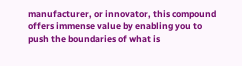manufacturer, or innovator, this compound offers immense value by enabling you to push the boundaries of what is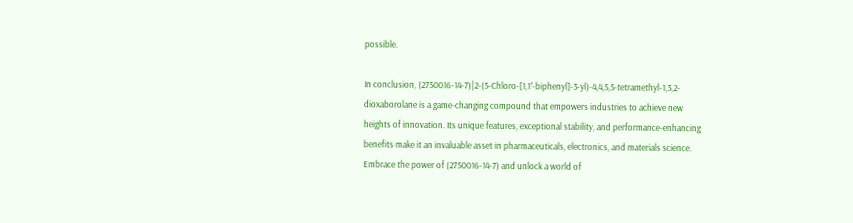possible.

In conclusion, (2750016-14-7)|2-(5-Chloro-[1,1′-biphenyl]-3-yl)-4,4,5,5-tetramethyl-1,3,2-dioxaborolane is a game-changing compound that empowers industries to achieve new heights of innovation. Its unique features, exceptional stability, and performance-enhancing benefits make it an invaluable asset in pharmaceuticals, electronics, and materials science. Embrace the power of (2750016-14-7) and unlock a world of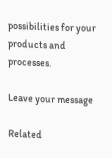possibilities for your products and processes.

Leave your message

Related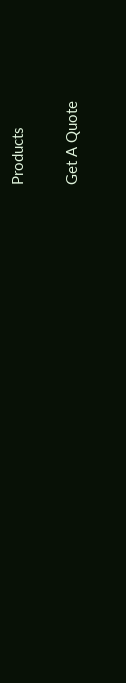Products

Get A Quote